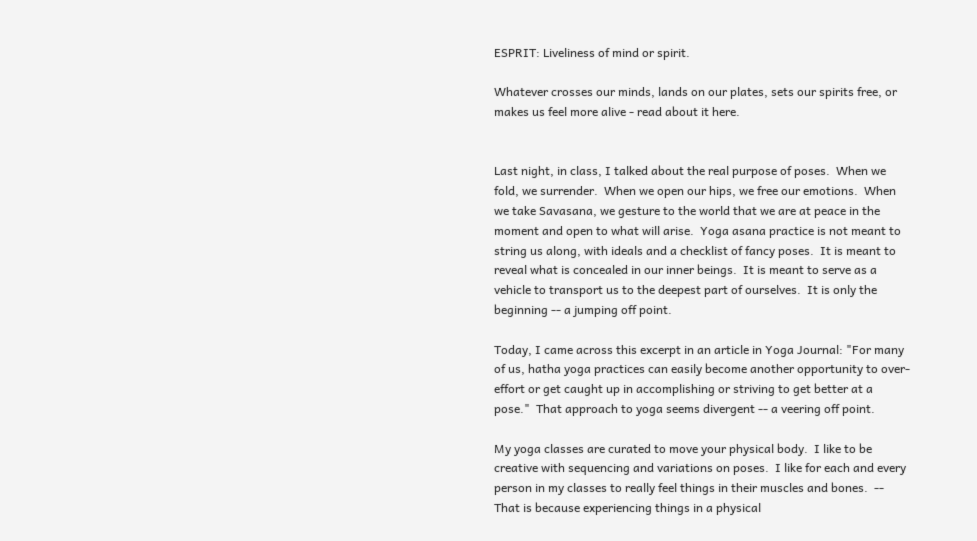ESPRIT: Liveliness of mind or spirit.

Whatever crosses our minds, lands on our plates, sets our spirits free, or makes us feel more alive - read about it here.


Last night, in class, I talked about the real purpose of poses.  When we fold, we surrender.  When we open our hips, we free our emotions.  When we take Savasana, we gesture to the world that we are at peace in the moment and open to what will arise.  Yoga asana practice is not meant to string us along, with ideals and a checklist of fancy poses.  It is meant to reveal what is concealed in our inner beings.  It is meant to serve as a vehicle to transport us to the deepest part of ourselves.  It is only the beginning -- a jumping off point.

Today, I came across this excerpt in an article in Yoga Journal: "For many of us, hatha yoga practices can easily become another opportunity to over-effort or get caught up in accomplishing or striving to get better at a pose."  That approach to yoga seems divergent -- a veering off point.

My yoga classes are curated to move your physical body.  I like to be creative with sequencing and variations on poses.  I like for each and every person in my classes to really feel things in their muscles and bones.  -- That is because experiencing things in a physical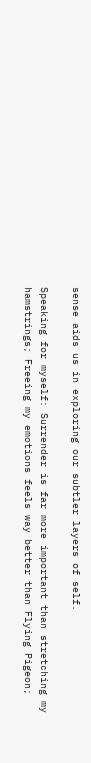sense aids us in exploring our subtler layers of self.

Speaking for myself: Surrender is far more important than stretching my hamstrings; Freeing my emotions feels way better than Flying Pigeon;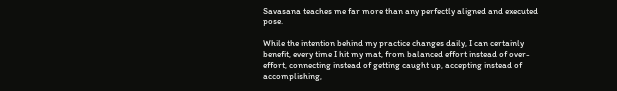Savasana teaches me far more than any perfectly aligned and executed pose.

While the intention behind my practice changes daily, I can certainly benefit, every time I hit my mat, from balanced effort instead of over-effort, connecting instead of getting caught up, accepting instead of accomplishing,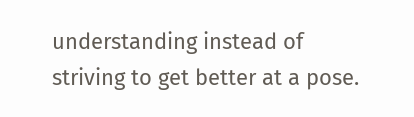understanding instead of striving to get better at a pose.